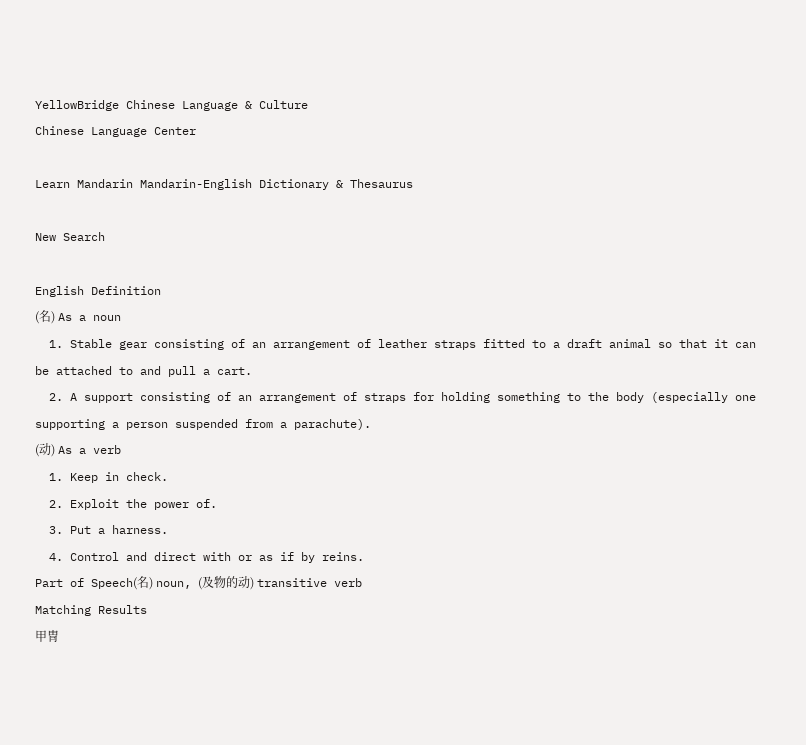YellowBridge Chinese Language & Culture
Chinese Language Center

Learn Mandarin Mandarin-English Dictionary & Thesaurus

New Search

English Definition
(名) As a noun
  1. Stable gear consisting of an arrangement of leather straps fitted to a draft animal so that it can be attached to and pull a cart.
  2. A support consisting of an arrangement of straps for holding something to the body (especially one supporting a person suspended from a parachute).
(动) As a verb
  1. Keep in check.
  2. Exploit the power of.
  3. Put a harness.
  4. Control and direct with or as if by reins.
Part of Speech(名) noun, (及物的动) transitive verb
Matching Results
甲冑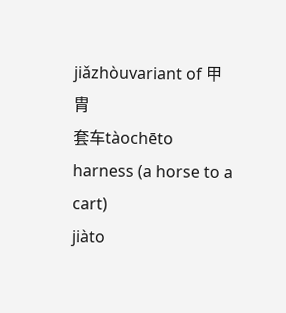jiǎzhòuvariant of 甲胄
套车tàochēto harness (a horse to a cart)
jiàto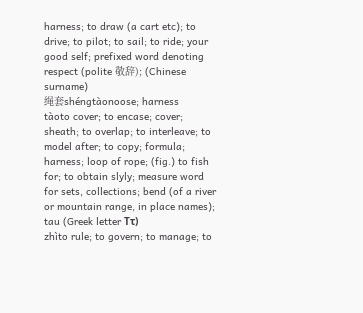harness; to draw (a cart etc); to drive; to pilot; to sail; to ride; your good self; prefixed word denoting respect (polite 敬辞); (Chinese surname)
绳套shéngtàonoose; harness
tàoto cover; to encase; cover; sheath; to overlap; to interleave; to model after; to copy; formula; harness; loop of rope; (fig.) to fish for; to obtain slyly; measure word for sets, collections; bend (of a river or mountain range, in place names); tau (Greek letter Ττ)
zhìto rule; to govern; to manage; to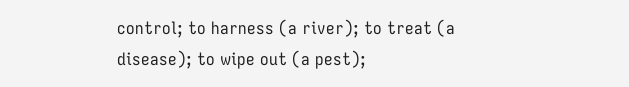control; to harness (a river); to treat (a disease); to wipe out (a pest);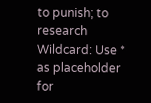to punish; to research
Wildcard: Use * as placeholder for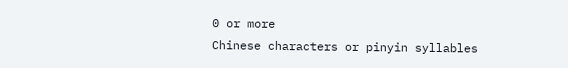0 or more
Chinese characters or pinyin syllables